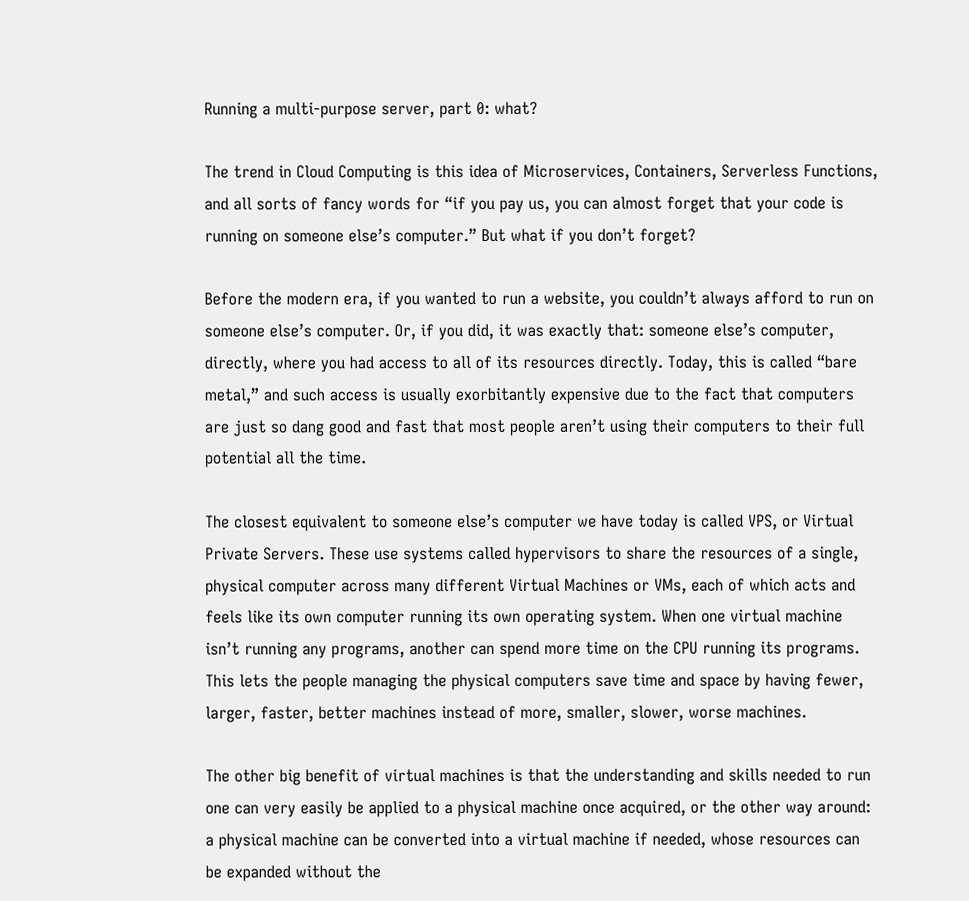Running a multi-purpose server, part 0: what?

The trend in Cloud Computing is this idea of Microservices, Containers, Serverless Functions, and all sorts of fancy words for “if you pay us, you can almost forget that your code is running on someone else’s computer.” But what if you don’t forget?

Before the modern era, if you wanted to run a website, you couldn’t always afford to run on someone else’s computer. Or, if you did, it was exactly that: someone else’s computer, directly, where you had access to all of its resources directly. Today, this is called “bare metal,” and such access is usually exorbitantly expensive due to the fact that computers are just so dang good and fast that most people aren’t using their computers to their full potential all the time.

The closest equivalent to someone else’s computer we have today is called VPS, or Virtual Private Servers. These use systems called hypervisors to share the resources of a single, physical computer across many different Virtual Machines or VMs, each of which acts and feels like its own computer running its own operating system. When one virtual machine isn’t running any programs, another can spend more time on the CPU running its programs. This lets the people managing the physical computers save time and space by having fewer, larger, faster, better machines instead of more, smaller, slower, worse machines.

The other big benefit of virtual machines is that the understanding and skills needed to run one can very easily be applied to a physical machine once acquired, or the other way around: a physical machine can be converted into a virtual machine if needed, whose resources can be expanded without the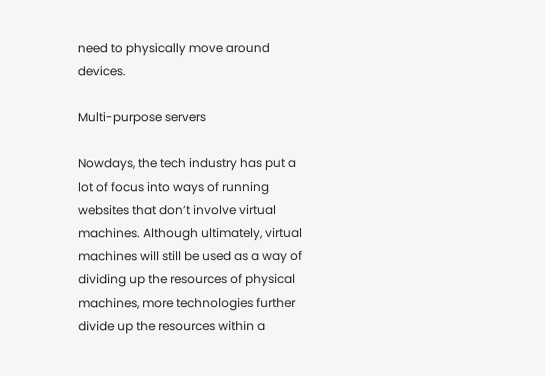need to physically move around devices.

Multi-purpose servers

Nowdays, the tech industry has put a lot of focus into ways of running websites that don’t involve virtual machines. Although ultimately, virtual machines will still be used as a way of dividing up the resources of physical machines, more technologies further divide up the resources within a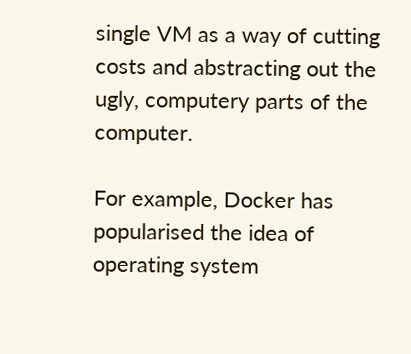single VM as a way of cutting costs and abstracting out the ugly, computery parts of the computer.

For example, Docker has popularised the idea of operating system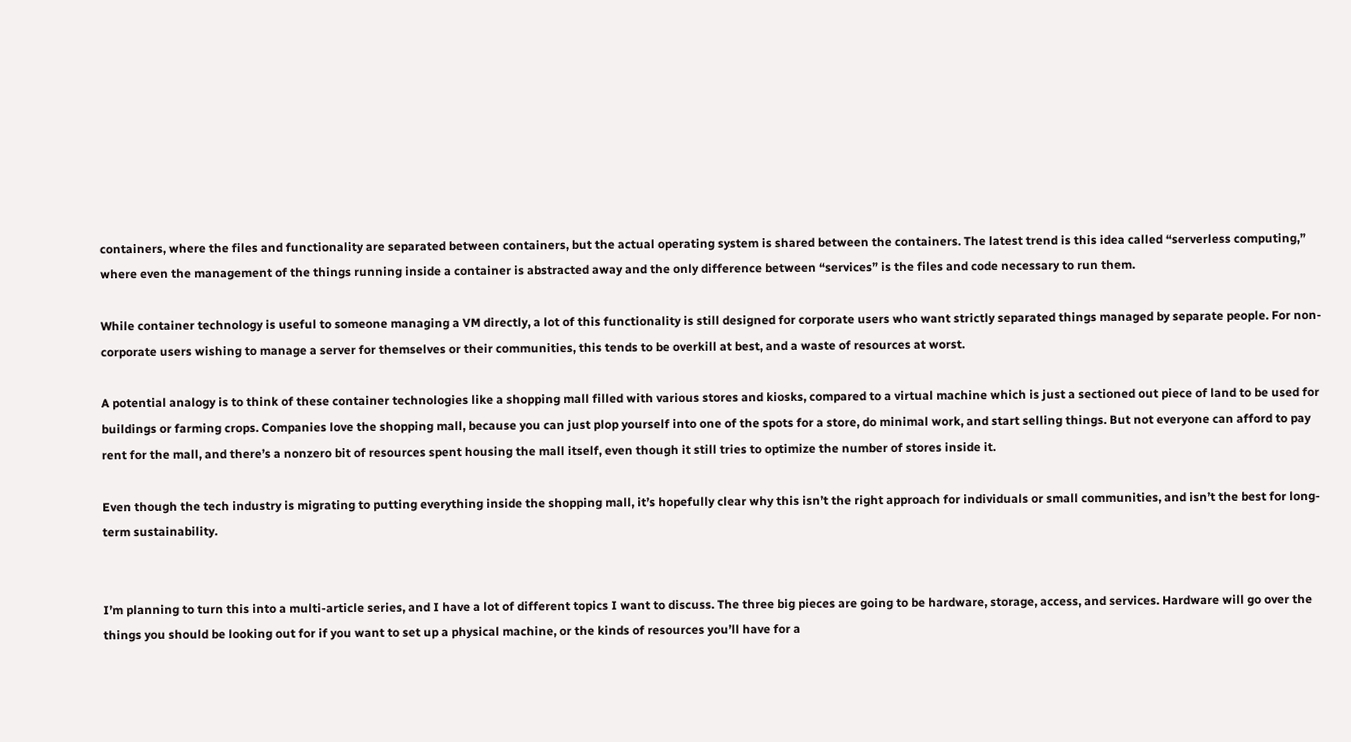containers, where the files and functionality are separated between containers, but the actual operating system is shared between the containers. The latest trend is this idea called “serverless computing,” where even the management of the things running inside a container is abstracted away and the only difference between “services” is the files and code necessary to run them.

While container technology is useful to someone managing a VM directly, a lot of this functionality is still designed for corporate users who want strictly separated things managed by separate people. For non-corporate users wishing to manage a server for themselves or their communities, this tends to be overkill at best, and a waste of resources at worst.

A potential analogy is to think of these container technologies like a shopping mall filled with various stores and kiosks, compared to a virtual machine which is just a sectioned out piece of land to be used for buildings or farming crops. Companies love the shopping mall, because you can just plop yourself into one of the spots for a store, do minimal work, and start selling things. But not everyone can afford to pay rent for the mall, and there’s a nonzero bit of resources spent housing the mall itself, even though it still tries to optimize the number of stores inside it.

Even though the tech industry is migrating to putting everything inside the shopping mall, it’s hopefully clear why this isn’t the right approach for individuals or small communities, and isn’t the best for long-term sustainability.


I’m planning to turn this into a multi-article series, and I have a lot of different topics I want to discuss. The three big pieces are going to be hardware, storage, access, and services. Hardware will go over the things you should be looking out for if you want to set up a physical machine, or the kinds of resources you’ll have for a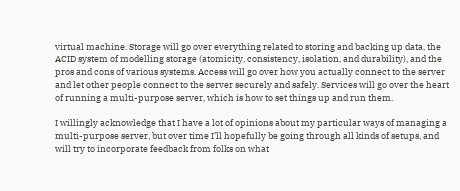virtual machine. Storage will go over everything related to storing and backing up data, the ACID system of modelling storage (atomicity, consistency, isolation, and durability), and the pros and cons of various systems. Access will go over how you actually connect to the server and let other people connect to the server securely and safely. Services will go over the heart of running a multi-purpose server, which is how to set things up and run them.

I willingly acknowledge that I have a lot of opinions about my particular ways of managing a multi-purpose server, but over time I’ll hopefully be going through all kinds of setups, and will try to incorporate feedback from folks on what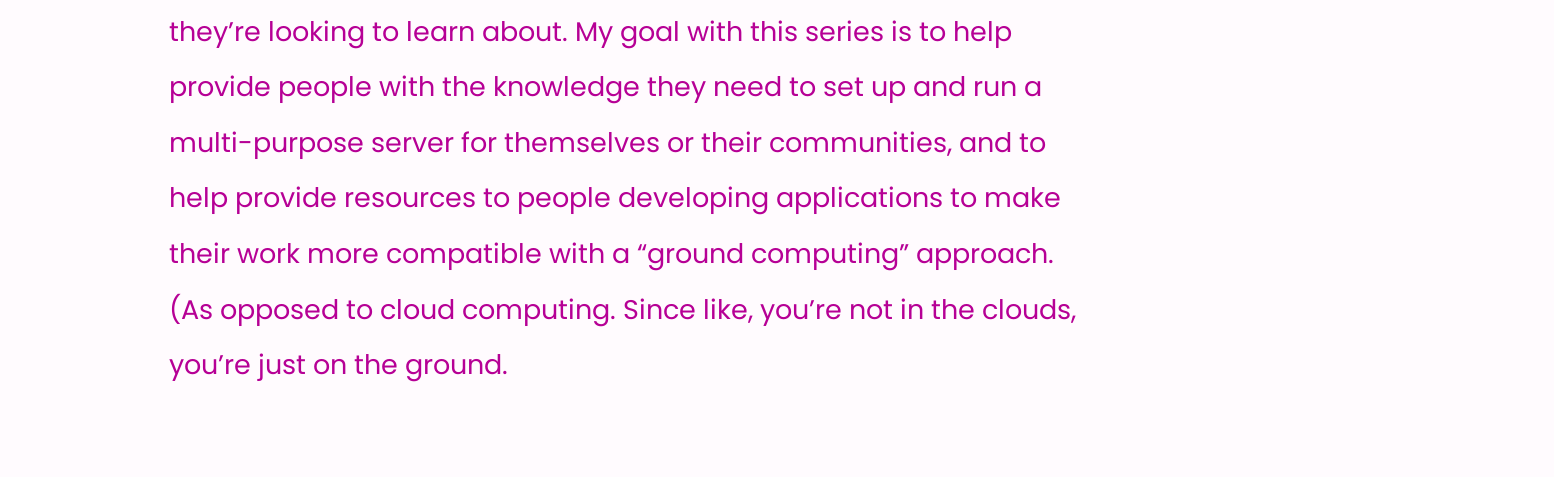they’re looking to learn about. My goal with this series is to help provide people with the knowledge they need to set up and run a multi-purpose server for themselves or their communities, and to help provide resources to people developing applications to make their work more compatible with a “ground computing” approach. (As opposed to cloud computing. Since like, you’re not in the clouds, you’re just on the ground.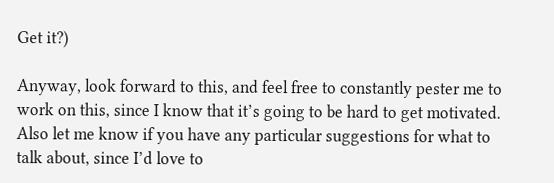Get it?)

Anyway, look forward to this, and feel free to constantly pester me to work on this, since I know that it’s going to be hard to get motivated. Also let me know if you have any particular suggestions for what to talk about, since I’d love to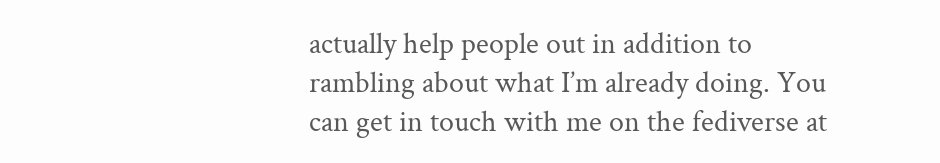actually help people out in addition to rambling about what I’m already doing. You can get in touch with me on the fediverse at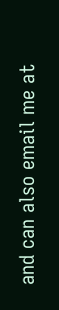and can also email me at